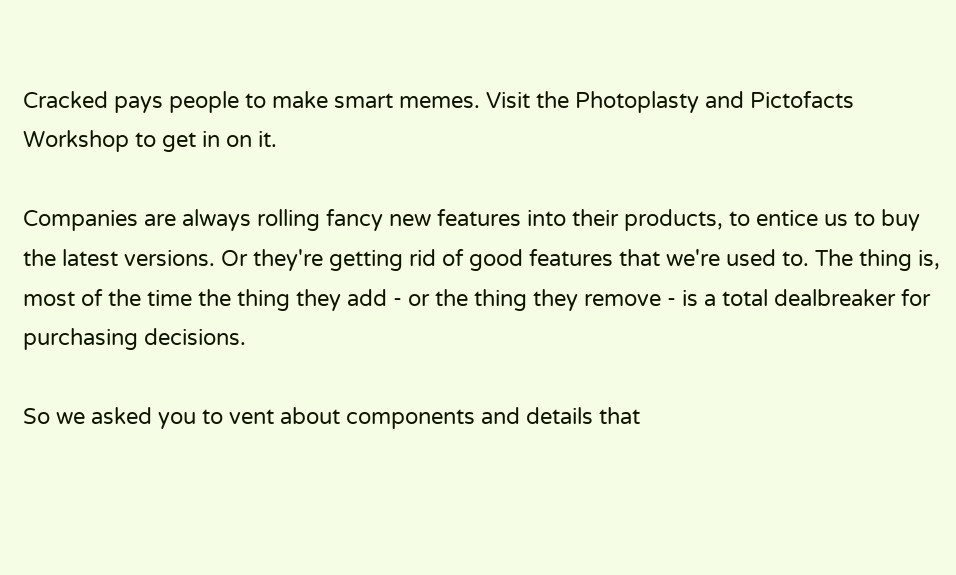Cracked pays people to make smart memes. Visit the Photoplasty and Pictofacts Workshop to get in on it.

Companies are always rolling fancy new features into their products, to entice us to buy the latest versions. Or they're getting rid of good features that we're used to. The thing is, most of the time the thing they add - or the thing they remove - is a total dealbreaker for purchasing decisions.

So we asked you to vent about components and details that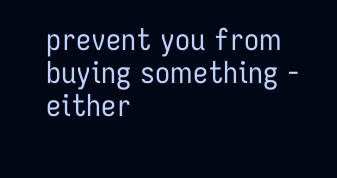prevent you from buying something - either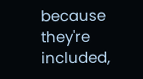because they're included,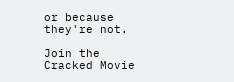or because they're not.

Join the Cracked Movie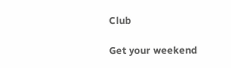Club

Get your weekend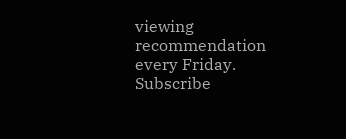viewing recommendation every Friday. Subscribe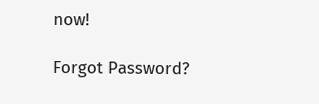now!

Forgot Password?